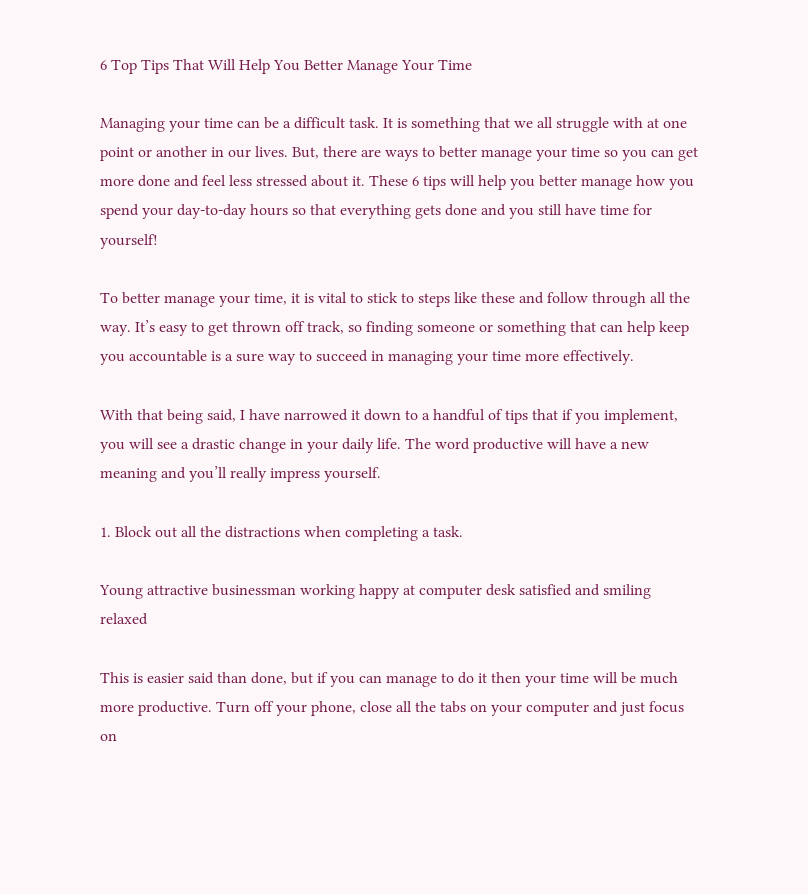6 Top Tips That Will Help You Better Manage Your Time

Managing your time can be a difficult task. It is something that we all struggle with at one point or another in our lives. But, there are ways to better manage your time so you can get more done and feel less stressed about it. These 6 tips will help you better manage how you spend your day-to-day hours so that everything gets done and you still have time for yourself!

To better manage your time, it is vital to stick to steps like these and follow through all the way. It’s easy to get thrown off track, so finding someone or something that can help keep you accountable is a sure way to succeed in managing your time more effectively.

With that being said, I have narrowed it down to a handful of tips that if you implement, you will see a drastic change in your daily life. The word productive will have a new meaning and you’ll really impress yourself.

1. Block out all the distractions when completing a task.

Young attractive businessman working happy at computer desk satisfied and smiling relaxed

This is easier said than done, but if you can manage to do it then your time will be much more productive. Turn off your phone, close all the tabs on your computer and just focus on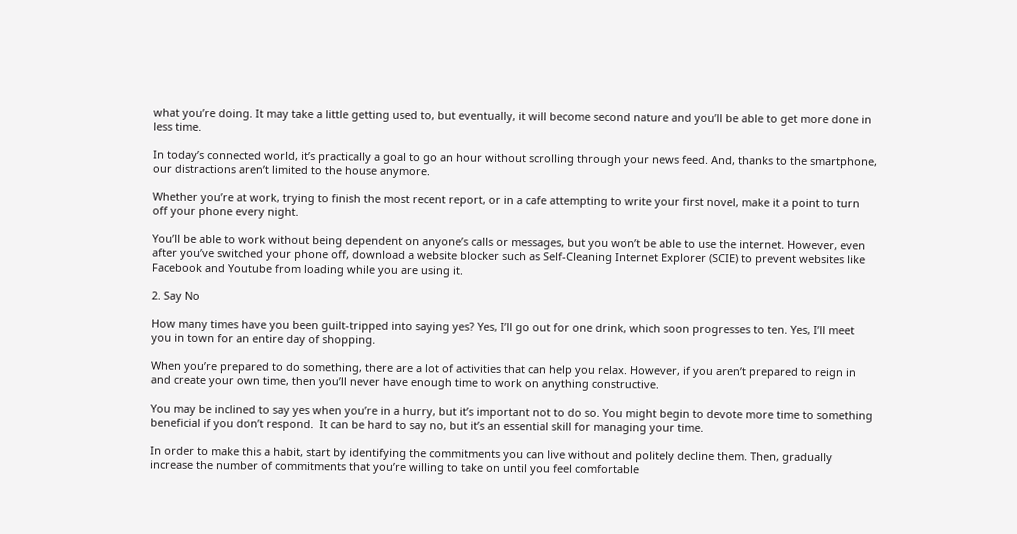what you’re doing. It may take a little getting used to, but eventually, it will become second nature and you’ll be able to get more done in less time.

In today’s connected world, it’s practically a goal to go an hour without scrolling through your news feed. And, thanks to the smartphone, our distractions aren’t limited to the house anymore.

Whether you’re at work, trying to finish the most recent report, or in a cafe attempting to write your first novel, make it a point to turn off your phone every night.

You’ll be able to work without being dependent on anyone’s calls or messages, but you won’t be able to use the internet. However, even after you’ve switched your phone off, download a website blocker such as Self-Cleaning Internet Explorer (SCIE) to prevent websites like Facebook and Youtube from loading while you are using it.

2. Say No

How many times have you been guilt-tripped into saying yes? Yes, I’ll go out for one drink, which soon progresses to ten. Yes, I’ll meet you in town for an entire day of shopping.

When you’re prepared to do something, there are a lot of activities that can help you relax. However, if you aren’t prepared to reign in and create your own time, then you’ll never have enough time to work on anything constructive.

You may be inclined to say yes when you’re in a hurry, but it’s important not to do so. You might begin to devote more time to something beneficial if you don’t respond.  It can be hard to say no, but it’s an essential skill for managing your time.

In order to make this a habit, start by identifying the commitments you can live without and politely decline them. Then, gradually increase the number of commitments that you’re willing to take on until you feel comfortable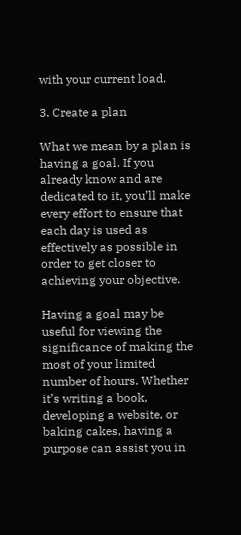with your current load.

3. Create a plan

What we mean by a plan is having a goal. If you already know and are dedicated to it, you’ll make every effort to ensure that each day is used as effectively as possible in order to get closer to achieving your objective.

Having a goal may be useful for viewing the significance of making the most of your limited number of hours. Whether it’s writing a book, developing a website, or baking cakes, having a purpose can assist you in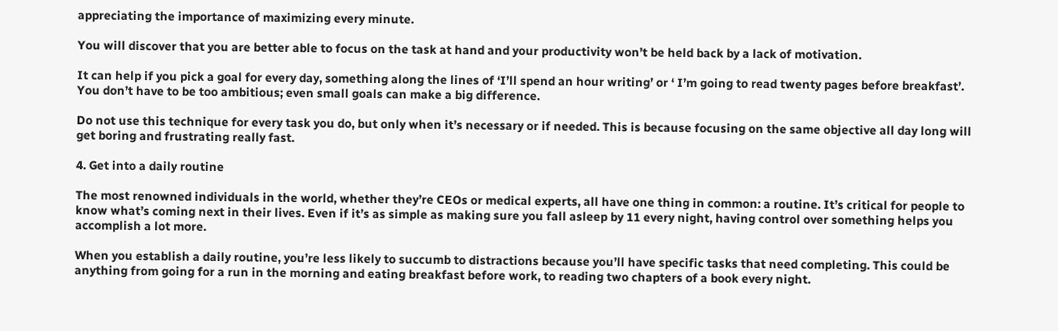appreciating the importance of maximizing every minute.

You will discover that you are better able to focus on the task at hand and your productivity won’t be held back by a lack of motivation.

It can help if you pick a goal for every day, something along the lines of ‘I’ll spend an hour writing’ or ‘ I’m going to read twenty pages before breakfast’. You don’t have to be too ambitious; even small goals can make a big difference.

Do not use this technique for every task you do, but only when it’s necessary or if needed. This is because focusing on the same objective all day long will get boring and frustrating really fast.

4. Get into a daily routine

The most renowned individuals in the world, whether they’re CEOs or medical experts, all have one thing in common: a routine. It’s critical for people to know what’s coming next in their lives. Even if it’s as simple as making sure you fall asleep by 11 every night, having control over something helps you accomplish a lot more.

When you establish a daily routine, you’re less likely to succumb to distractions because you’ll have specific tasks that need completing. This could be anything from going for a run in the morning and eating breakfast before work, to reading two chapters of a book every night.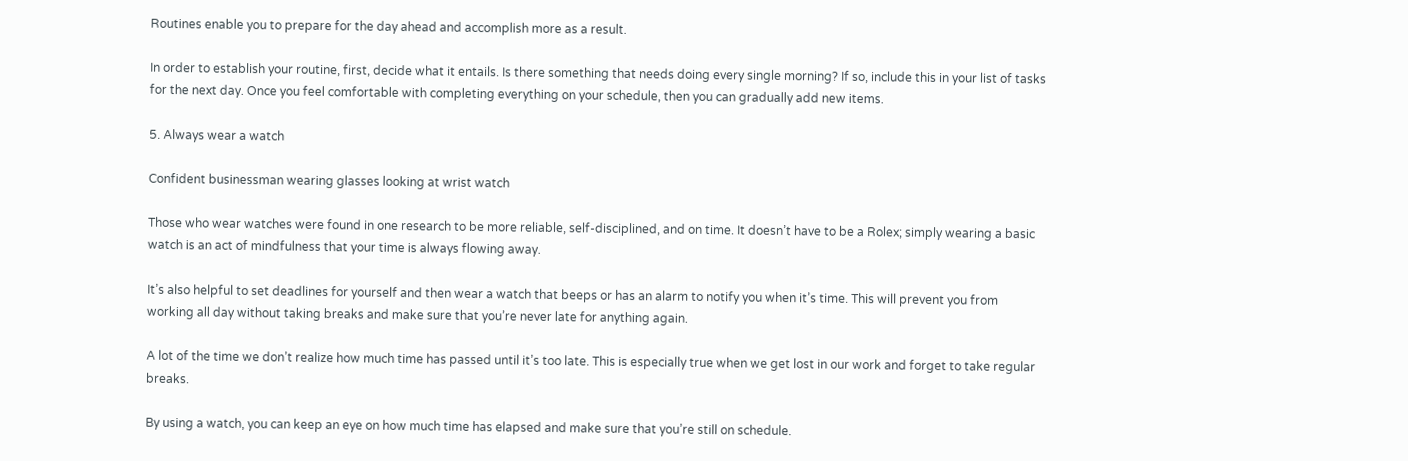Routines enable you to prepare for the day ahead and accomplish more as a result.

In order to establish your routine, first, decide what it entails. Is there something that needs doing every single morning? If so, include this in your list of tasks for the next day. Once you feel comfortable with completing everything on your schedule, then you can gradually add new items.

5. Always wear a watch

Confident businessman wearing glasses looking at wrist watch

Those who wear watches were found in one research to be more reliable, self-disciplined, and on time. It doesn’t have to be a Rolex; simply wearing a basic watch is an act of mindfulness that your time is always flowing away.

It’s also helpful to set deadlines for yourself and then wear a watch that beeps or has an alarm to notify you when it’s time. This will prevent you from working all day without taking breaks and make sure that you’re never late for anything again.

A lot of the time we don’t realize how much time has passed until it’s too late. This is especially true when we get lost in our work and forget to take regular breaks.

By using a watch, you can keep an eye on how much time has elapsed and make sure that you’re still on schedule.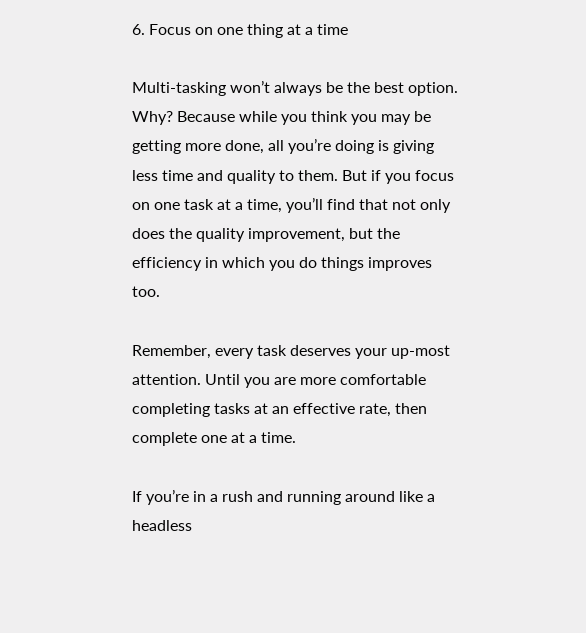6. Focus on one thing at a time

Multi-tasking won’t always be the best option. Why? Because while you think you may be getting more done, all you’re doing is giving less time and quality to them. But if you focus on one task at a time, you’ll find that not only does the quality improvement, but the efficiency in which you do things improves too.

Remember, every task deserves your up-most attention. Until you are more comfortable completing tasks at an effective rate, then complete one at a time.

If you’re in a rush and running around like a headless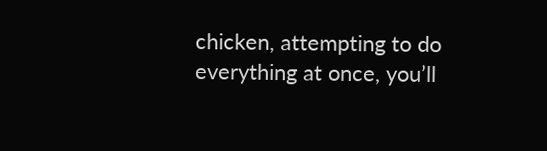chicken, attempting to do everything at once, you’ll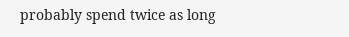probably spend twice as long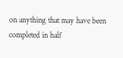on anything that may have been completed in half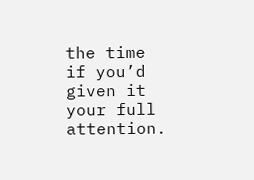the time if you’d given it your full attention.